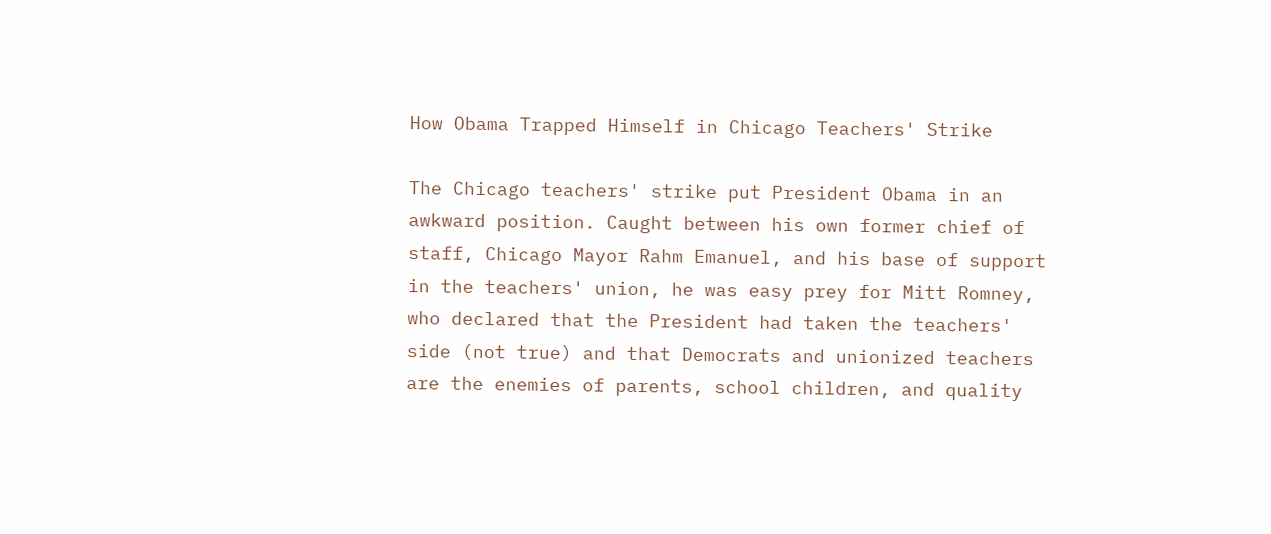How Obama Trapped Himself in Chicago Teachers' Strike

The Chicago teachers' strike put President Obama in an awkward position. Caught between his own former chief of staff, Chicago Mayor Rahm Emanuel, and his base of support in the teachers' union, he was easy prey for Mitt Romney, who declared that the President had taken the teachers' side (not true) and that Democrats and unionized teachers are the enemies of parents, school children, and quality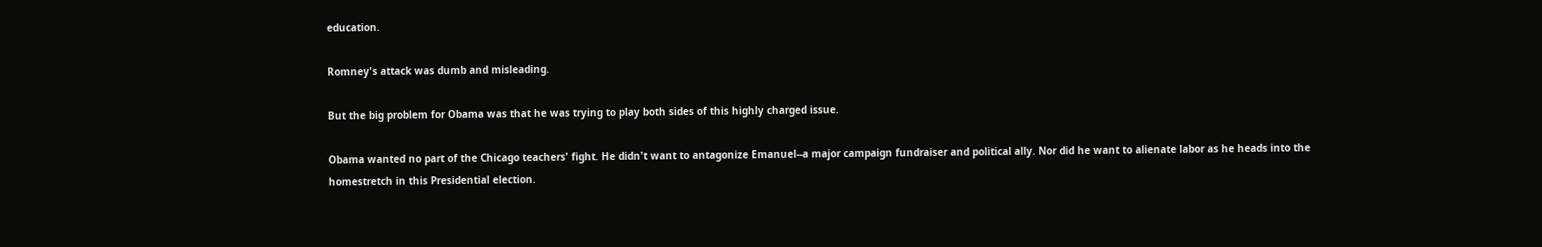education.

Romney's attack was dumb and misleading.

But the big problem for Obama was that he was trying to play both sides of this highly charged issue.

Obama wanted no part of the Chicago teachers' fight. He didn't want to antagonize Emanuel--a major campaign fundraiser and political ally. Nor did he want to alienate labor as he heads into the homestretch in this Presidential election.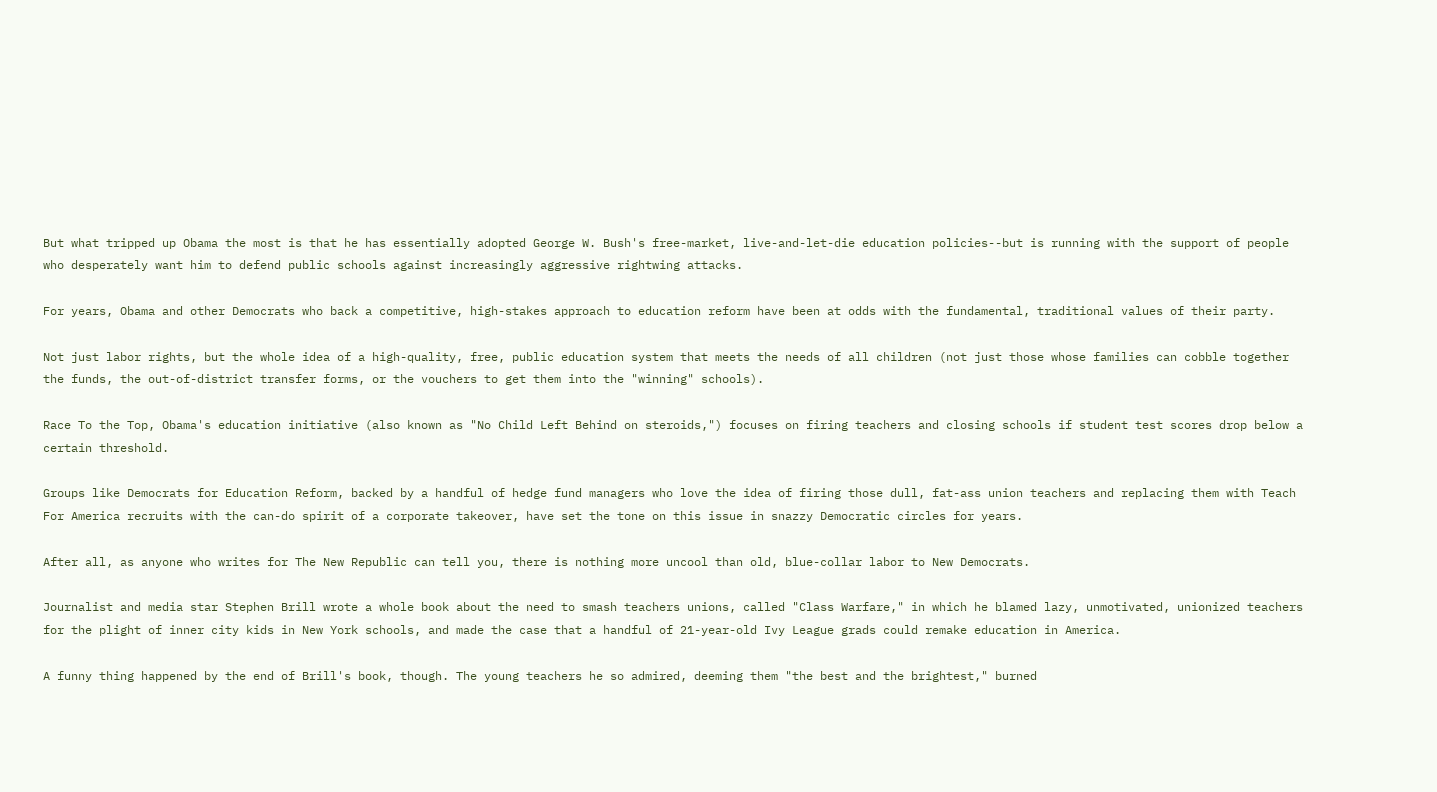But what tripped up Obama the most is that he has essentially adopted George W. Bush's free-market, live-and-let-die education policies--but is running with the support of people who desperately want him to defend public schools against increasingly aggressive rightwing attacks.

For years, Obama and other Democrats who back a competitive, high-stakes approach to education reform have been at odds with the fundamental, traditional values of their party.

Not just labor rights, but the whole idea of a high-quality, free, public education system that meets the needs of all children (not just those whose families can cobble together the funds, the out-of-district transfer forms, or the vouchers to get them into the "winning" schools).

Race To the Top, Obama's education initiative (also known as "No Child Left Behind on steroids,") focuses on firing teachers and closing schools if student test scores drop below a certain threshold.

Groups like Democrats for Education Reform, backed by a handful of hedge fund managers who love the idea of firing those dull, fat-ass union teachers and replacing them with Teach For America recruits with the can-do spirit of a corporate takeover, have set the tone on this issue in snazzy Democratic circles for years.

After all, as anyone who writes for The New Republic can tell you, there is nothing more uncool than old, blue-collar labor to New Democrats.

Journalist and media star Stephen Brill wrote a whole book about the need to smash teachers unions, called "Class Warfare," in which he blamed lazy, unmotivated, unionized teachers for the plight of inner city kids in New York schools, and made the case that a handful of 21-year-old Ivy League grads could remake education in America.

A funny thing happened by the end of Brill's book, though. The young teachers he so admired, deeming them "the best and the brightest," burned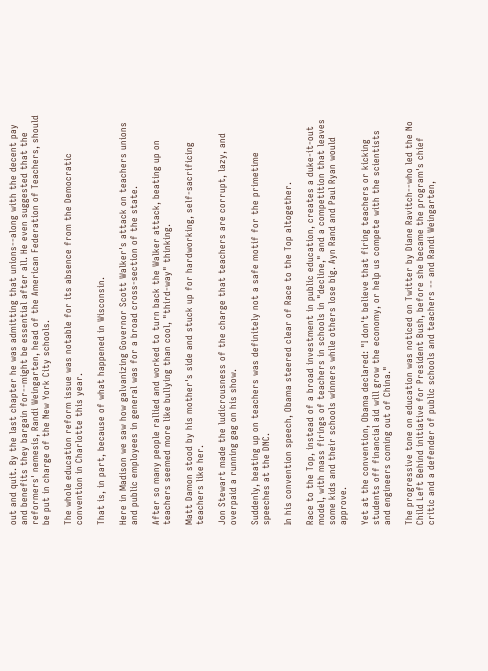out and quit. By the last chapter he was admitting that unions--along with the decent pay and benefits they bargain for--might be essential after all. He even suggested that the reformers' nemesis, Randi Weingarten, head of the American Federation of Teachers, should be put in charge of the New York City schools.

The whole education reform issue was notable for its absence from the Democratic convention in Charlotte this year.

That is, in part, because of what happened in Wisconsin.

Here in Madison we saw how galvanizing Governor Scott Walker's attack on teachers unions and public employees in general was for a broad cross-section of the state.

After so many people rallied and worked to turn back the Walker attack, beating up on teachers seemed more like bullying than cool, "third-way" thinking.

Matt Damon stood by his mother's side and stuck up for hardworking, self-sacrificing teachers like her.

Jon Stewart made the ludicrousness of the charge that teachers are corrupt, lazy, and overpaid a running gag on his show.

Suddenly, beating up on teachers was definitely not a safe motif for the primetime speeches at the DNC.

In his convention speech, Obama steered clear of Race to the Top altogether.

Race to the Top, instead of a broad investment in public education, creates a duke-it-out model, with mass firings of teachers in schools in "decline," and a competition that leaves some kids and their schools winners while others lose big. Ayn Rand and Paul Ryan would approve.

Yet at the convention, Obama declared: "I don't believe that firing teachers or kicking students off financial aid will grow the economy, or help us compete with the scientists and engineers coming out of China."

The progressive tone on education was noticed on Twitter by Diane Ravitch--who led the No Child Left Behind initiative for President Bush, before she became the program's chief critic and a defender of public schools and teachers -- and Randi Weingarten,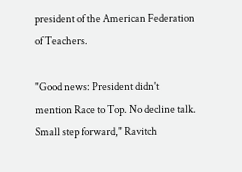president of the American Federation of Teachers.

"Good news: President didn't mention Race to Top. No decline talk. Small step forward," Ravitch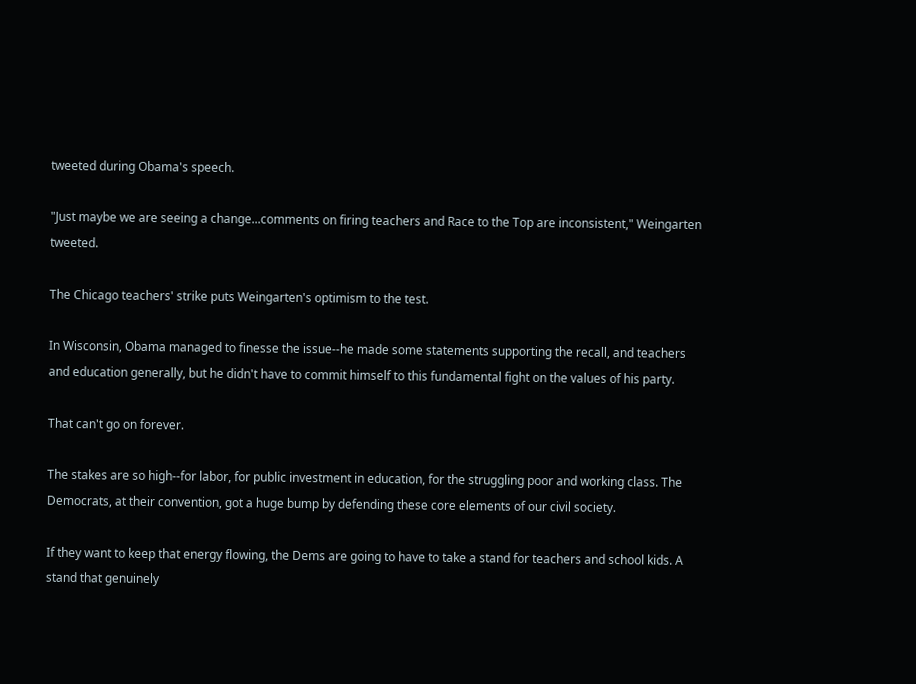tweeted during Obama's speech.

"Just maybe we are seeing a change...comments on firing teachers and Race to the Top are inconsistent," Weingarten tweeted.

The Chicago teachers' strike puts Weingarten's optimism to the test.

In Wisconsin, Obama managed to finesse the issue--he made some statements supporting the recall, and teachers and education generally, but he didn't have to commit himself to this fundamental fight on the values of his party.

That can't go on forever.

The stakes are so high--for labor, for public investment in education, for the struggling poor and working class. The Democrats, at their convention, got a huge bump by defending these core elements of our civil society.

If they want to keep that energy flowing, the Dems are going to have to take a stand for teachers and school kids. A stand that genuinely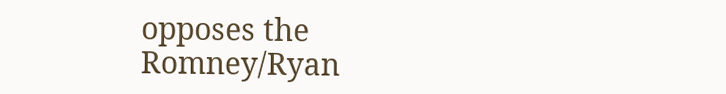opposes the Romney/Ryan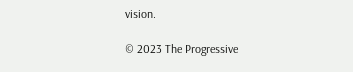vision.

© 2023 The Progressive